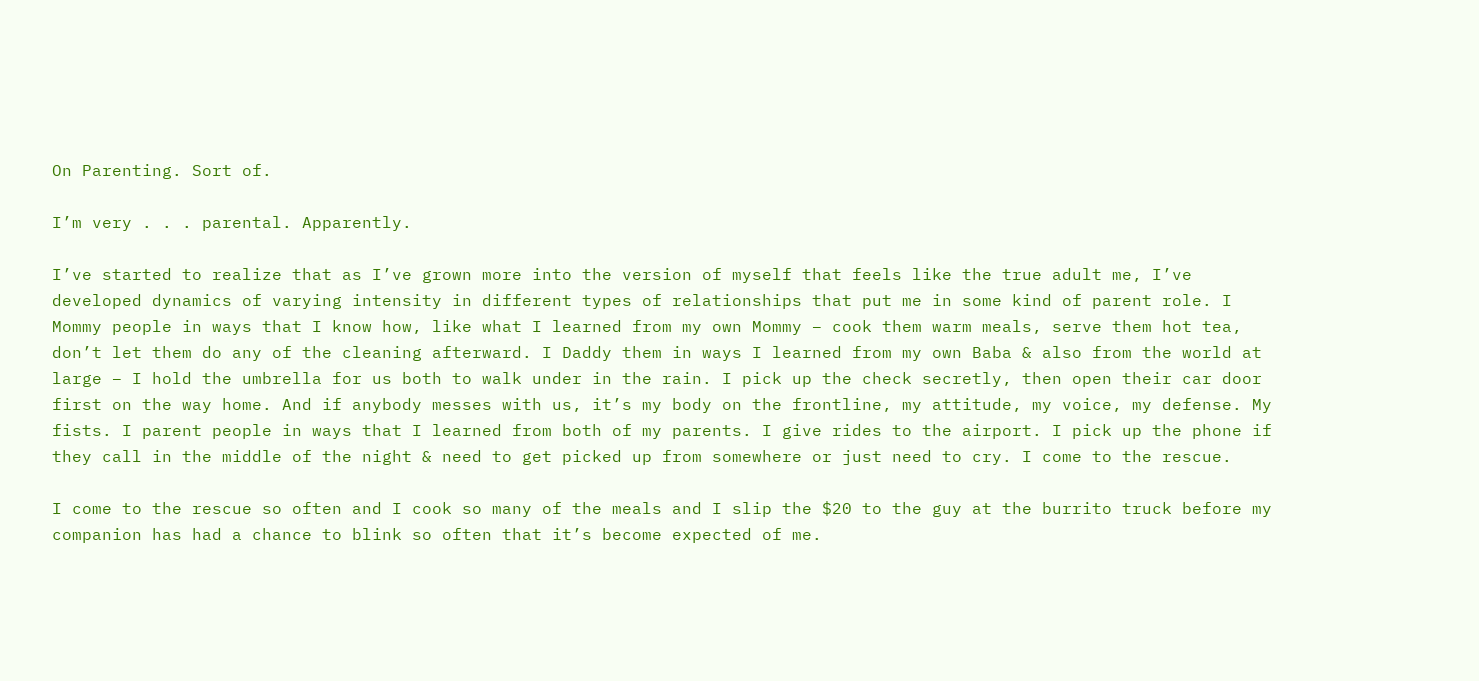On Parenting. Sort of.

I’m very . . . parental. Apparently.

I’ve started to realize that as I’ve grown more into the version of myself that feels like the true adult me, I’ve developed dynamics of varying intensity in different types of relationships that put me in some kind of parent role. I Mommy people in ways that I know how, like what I learned from my own Mommy – cook them warm meals, serve them hot tea, don’t let them do any of the cleaning afterward. I Daddy them in ways I learned from my own Baba & also from the world at large – I hold the umbrella for us both to walk under in the rain. I pick up the check secretly, then open their car door first on the way home. And if anybody messes with us, it’s my body on the frontline, my attitude, my voice, my defense. My fists. I parent people in ways that I learned from both of my parents. I give rides to the airport. I pick up the phone if they call in the middle of the night & need to get picked up from somewhere or just need to cry. I come to the rescue.

I come to the rescue so often and I cook so many of the meals and I slip the $20 to the guy at the burrito truck before my companion has had a chance to blink so often that it’s become expected of me.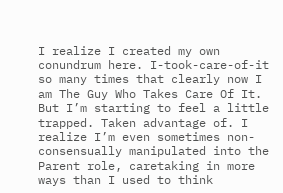I realize I created my own conundrum here. I-took-care-of-it so many times that clearly now I am The Guy Who Takes Care Of It. But I’m starting to feel a little trapped. Taken advantage of. I realize I’m even sometimes non-consensually manipulated into the Parent role, caretaking in more ways than I used to think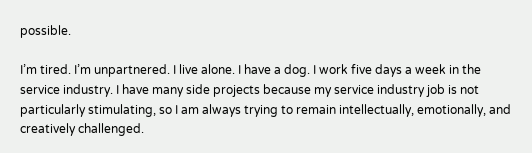possible.

I’m tired. I’m unpartnered. I live alone. I have a dog. I work five days a week in the service industry. I have many side projects because my service industry job is not particularly stimulating, so I am always trying to remain intellectually, emotionally, and creatively challenged.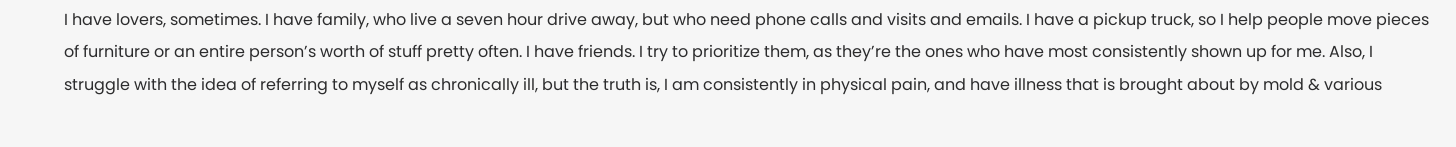I have lovers, sometimes. I have family, who live a seven hour drive away, but who need phone calls and visits and emails. I have a pickup truck, so I help people move pieces of furniture or an entire person’s worth of stuff pretty often. I have friends. I try to prioritize them, as they’re the ones who have most consistently shown up for me. Also, I struggle with the idea of referring to myself as chronically ill, but the truth is, I am consistently in physical pain, and have illness that is brought about by mold & various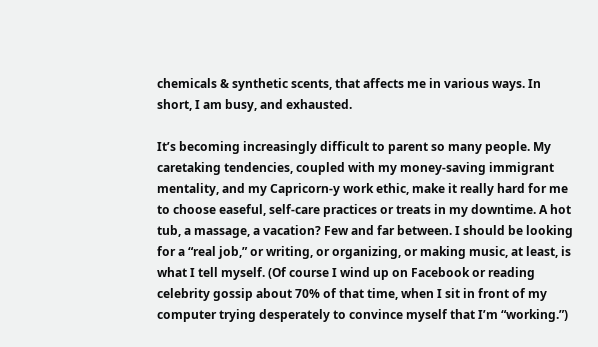chemicals & synthetic scents, that affects me in various ways. In short, I am busy, and exhausted.

It’s becoming increasingly difficult to parent so many people. My caretaking tendencies, coupled with my money-saving immigrant mentality, and my Capricorn-y work ethic, make it really hard for me to choose easeful, self-care practices or treats in my downtime. A hot tub, a massage, a vacation? Few and far between. I should be looking for a “real job,” or writing, or organizing, or making music, at least, is what I tell myself. (Of course I wind up on Facebook or reading celebrity gossip about 70% of that time, when I sit in front of my computer trying desperately to convince myself that I’m “working.”)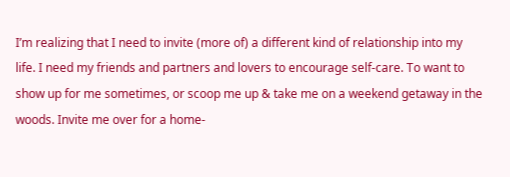I’m realizing that I need to invite (more of) a different kind of relationship into my life. I need my friends and partners and lovers to encourage self-care. To want to show up for me sometimes, or scoop me up & take me on a weekend getaway in the woods. Invite me over for a home-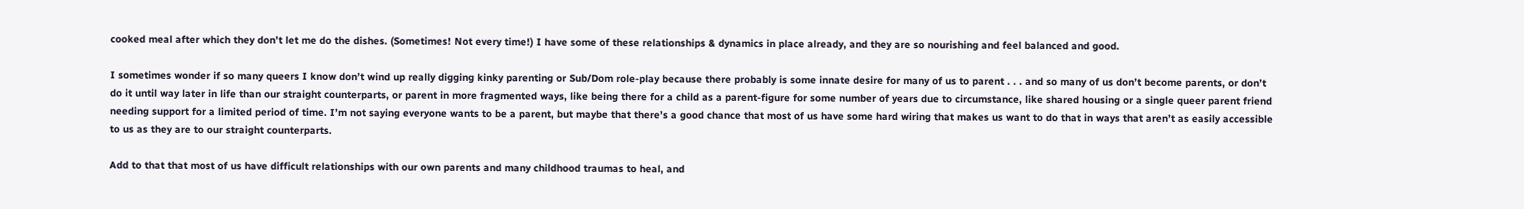cooked meal after which they don’t let me do the dishes. (Sometimes! Not every time!) I have some of these relationships & dynamics in place already, and they are so nourishing and feel balanced and good.

I sometimes wonder if so many queers I know don’t wind up really digging kinky parenting or Sub/Dom role-play because there probably is some innate desire for many of us to parent . . . and so many of us don’t become parents, or don’t do it until way later in life than our straight counterparts, or parent in more fragmented ways, like being there for a child as a parent-figure for some number of years due to circumstance, like shared housing or a single queer parent friend needing support for a limited period of time. I’m not saying everyone wants to be a parent, but maybe that there’s a good chance that most of us have some hard wiring that makes us want to do that in ways that aren’t as easily accessible to us as they are to our straight counterparts.

Add to that that most of us have difficult relationships with our own parents and many childhood traumas to heal, and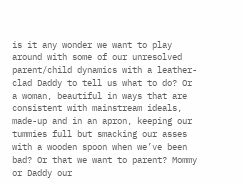is it any wonder we want to play around with some of our unresolved parent/child dynamics with a leather-clad Daddy to tell us what to do? Or a woman, beautiful in ways that are consistent with mainstream ideals, made-up and in an apron, keeping our tummies full but smacking our asses with a wooden spoon when we’ve been bad? Or that we want to parent? Mommy or Daddy our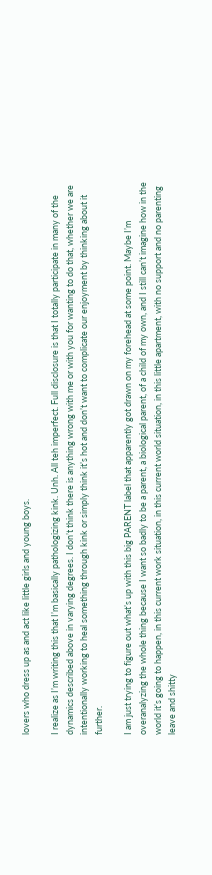lovers who dress up as and act like little girls and young boys.

I realize as I’m writing this that I’m basically pathologizing kink. Unh. All teh imperfect. Full disclosure is that I totally participate in many of the dynamics described above in varying degrees. I don’t think there is anything wrong with me or with you for wanting to do that, whether we are intentionally working to heal something through kink or simply think it’s hot and don’t want to complicate our enjoyment by thinking about it further.

I am just trying to figure out what’s up with this big PARENT label that apparently got drawn on my forehead at some point. Maybe I’m overanalyzing the whole thing because I want so badly to be a parent, a biological parent, of a child of my own, and I still can’t imagine how in the world it’s going to happen, in this current work situation, in this current world situation, in this little apartment, with no support and no parenting leave and shitty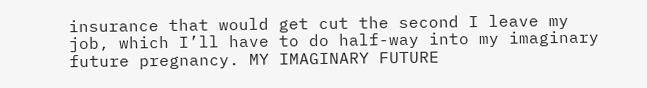insurance that would get cut the second I leave my job, which I’ll have to do half-way into my imaginary future pregnancy. MY IMAGINARY FUTURE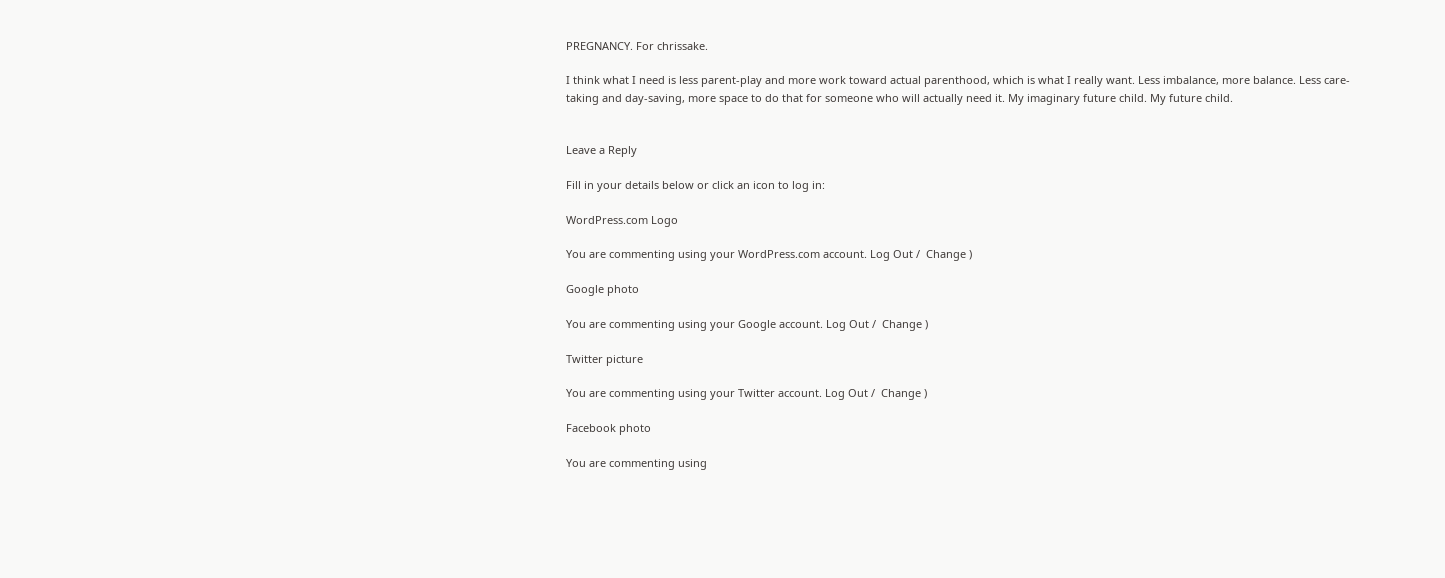PREGNANCY. For chrissake.

I think what I need is less parent-play and more work toward actual parenthood, which is what I really want. Less imbalance, more balance. Less care-taking and day-saving, more space to do that for someone who will actually need it. My imaginary future child. My future child.


Leave a Reply

Fill in your details below or click an icon to log in:

WordPress.com Logo

You are commenting using your WordPress.com account. Log Out /  Change )

Google photo

You are commenting using your Google account. Log Out /  Change )

Twitter picture

You are commenting using your Twitter account. Log Out /  Change )

Facebook photo

You are commenting using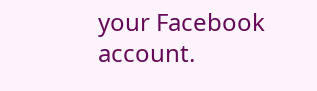your Facebook account.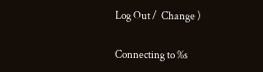Log Out /  Change )

Connecting to %s